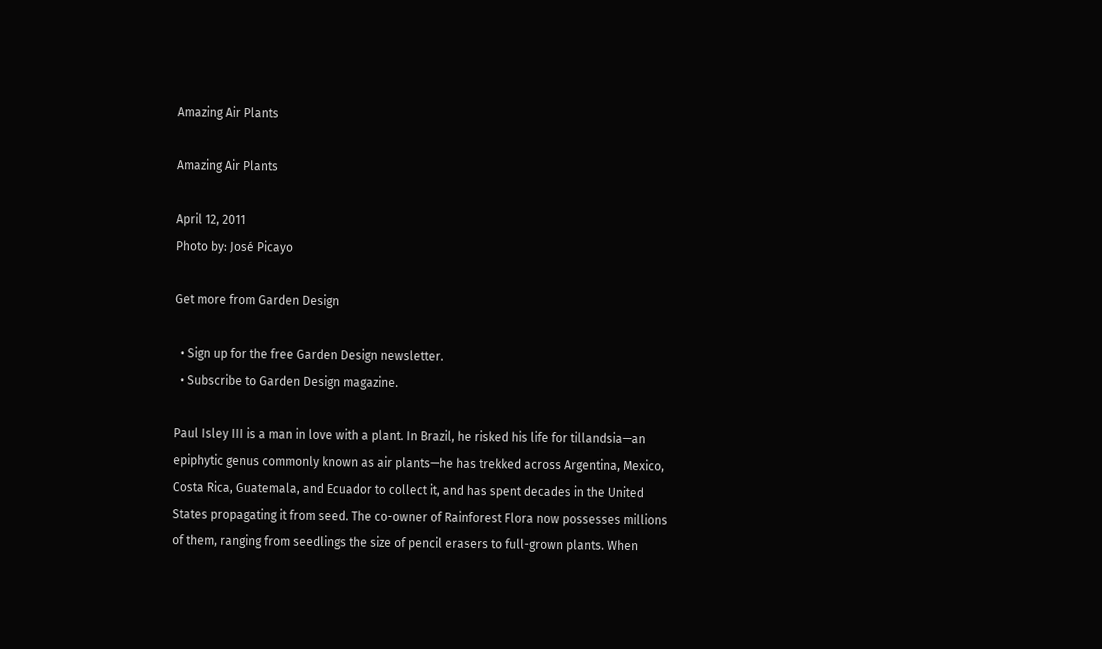Amazing Air Plants

Amazing Air Plants

April 12, 2011
Photo by: José Picayo

Get more from Garden Design

  • Sign up for the free Garden Design newsletter.
  • Subscribe to Garden Design magazine.

Paul Isley III is a man in love with a plant. In Brazil, he risked his life for tillandsia—an epiphytic genus commonly known as air plants—he has trekked across Argentina, Mexico, Costa Rica, Guatemala, and Ecuador to collect it, and has spent decades in the United States propagating it from seed. The co-owner of Rainforest Flora now possesses millions of them, ranging from seedlings the size of pencil erasers to full-grown plants. When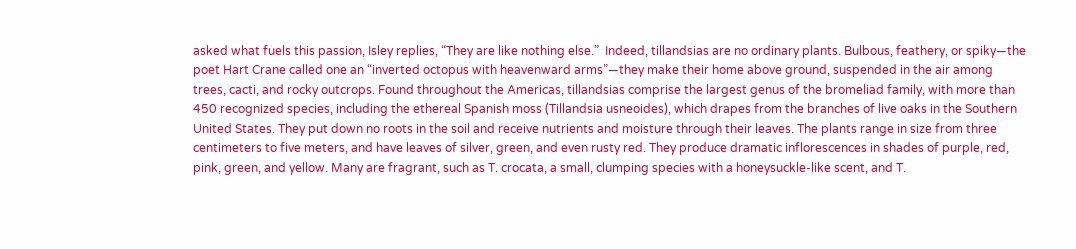asked what fuels this passion, Isley replies, “They are like nothing else.”  Indeed, tillandsias are no ordinary plants. Bulbous, feathery, or spiky—the poet Hart Crane called one an “inverted octopus with heavenward arms”—they make their home above ground, suspended in the air among trees, cacti, and rocky outcrops. Found throughout the Americas, tillandsias comprise the largest genus of the bromeliad family, with more than 450 recognized species, including the ethereal Spanish moss (Tillandsia usneoides), which drapes from the branches of live oaks in the Southern United States. They put down no roots in the soil and receive nutrients and moisture through their leaves. The plants range in size from three centimeters to five meters, and have leaves of silver, green, and even rusty red. They produce dramatic inflorescences in shades of purple, red, pink, green, and yellow. Many are fragrant, such as T. crocata, a small, clumping species with a honeysuckle-like scent, and T.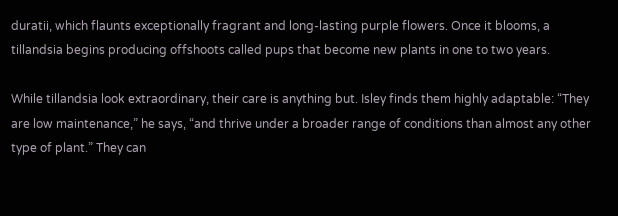duratii, which flaunts exceptionally fragrant and long-lasting purple flowers. Once it blooms, a tillandsia begins producing offshoots called pups that become new plants in one to two years.

While tillandsia look extraordinary, their care is anything but. Isley finds them highly adaptable: “They are low maintenance,” he says, “and thrive under a broader range of conditions than almost any other type of plant.” They can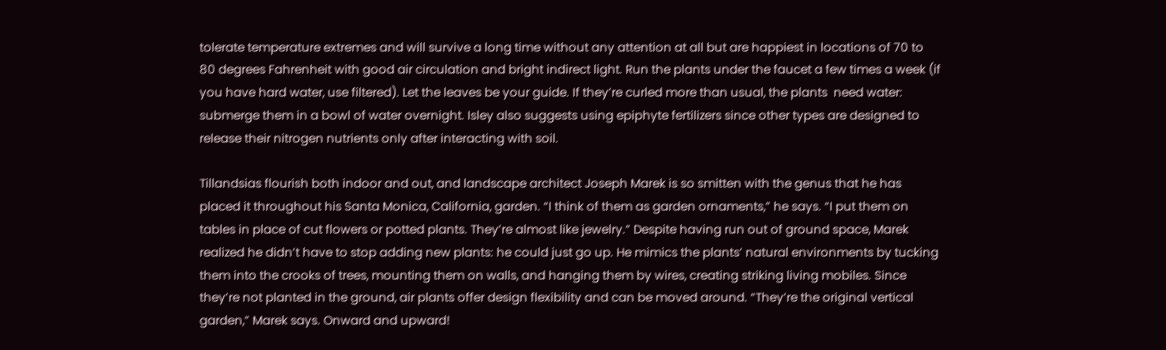tolerate temperature extremes and will survive a long time without any attention at all but are happiest in locations of 70 to 80 degrees Fahrenheit with good air circulation and bright indirect light. Run the plants under the faucet a few times a week (if you have hard water, use filtered). Let the leaves be your guide. If they’re curled more than usual, the plants  need water: submerge them in a bowl of water overnight. Isley also suggests using epiphyte fertilizers since other types are designed to release their nitrogen nutrients only after interacting with soil.

Tillandsias flourish both indoor and out, and landscape architect Joseph Marek is so smitten with the genus that he has placed it throughout his Santa Monica, California, garden. “I think of them as garden ornaments,” he says. “I put them on tables in place of cut flowers or potted plants. They’re almost like jewelry.” Despite having run out of ground space, Marek realized he didn’t have to stop adding new plants: he could just go up. He mimics the plants’ natural environments by tucking them into the crooks of trees, mounting them on walls, and hanging them by wires, creating striking living mobiles. Since they’re not planted in the ground, air plants offer design flexibility and can be moved around. “They’re the original vertical garden,” Marek says. Onward and upward!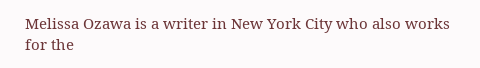Melissa Ozawa is a writer in New York City who also works for the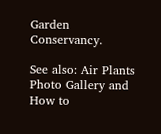Garden Conservancy.

See also: Air Plants Photo Gallery and How to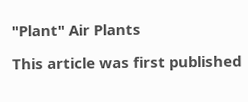"Plant" Air Plants

This article was first published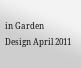in Garden Design April 2011